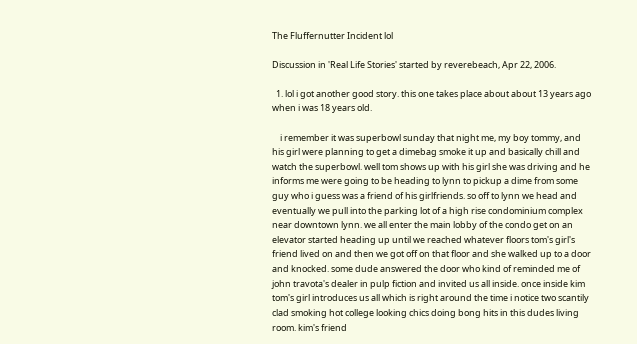The Fluffernutter Incident lol

Discussion in 'Real Life Stories' started by reverebeach, Apr 22, 2006.

  1. lol i got another good story. this one takes place about about 13 years ago when i was 18 years old.

    i remember it was superbowl sunday that night me, my boy tommy, and his girl were planning to get a dimebag smoke it up and basically chill and watch the superbowl. well tom shows up with his girl she was driving and he informs me were going to be heading to lynn to pickup a dime from some guy who i guess was a friend of his girlfriends. so off to lynn we head and eventually we pull into the parking lot of a high rise condominium complex near downtown lynn. we all enter the main lobby of the condo get on an elevator started heading up until we reached whatever floors tom's girl's friend lived on and then we got off on that floor and she walked up to a door and knocked. some dude answered the door who kind of reminded me of john travota's dealer in pulp fiction and invited us all inside. once inside kim tom's girl introduces us all which is right around the time i notice two scantily clad smoking hot college looking chics doing bong hits in this dudes living room. kim's friend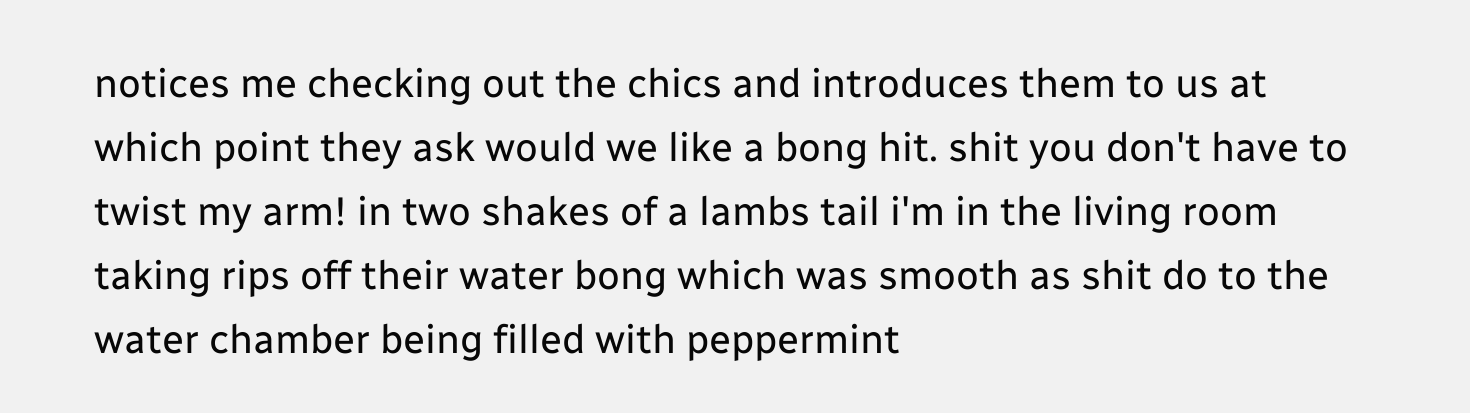notices me checking out the chics and introduces them to us at which point they ask would we like a bong hit. shit you don't have to twist my arm! in two shakes of a lambs tail i'm in the living room taking rips off their water bong which was smooth as shit do to the water chamber being filled with peppermint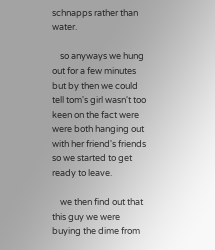schnapps rather than water.

    so anyways we hung out for a few minutes but by then we could tell tom's girl wasn't too keen on the fact were were both hanging out with her friend's friends so we started to get ready to leave.

    we then find out that this guy we were buying the dime from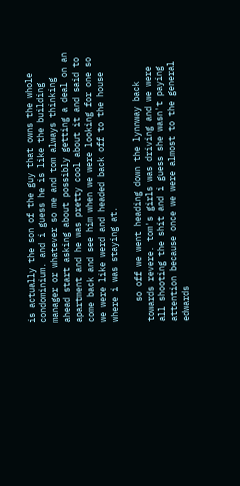is actually the son of the guy that owns the whole condominium. and i guess he is like the building manager or whatever so me and tom always thinking ahead start asking about possibly getting a deal on an apartment and he was pretty cool about it and said to come back and see him when we were looking for one so we were like werd and headed back off to the house where i was staying at.

    so off we went heading down the lynnway back towards revere. tom's girls was driving and we were all shooting the shit and i guess she wasn't paying attention because once we were almost to the general edwards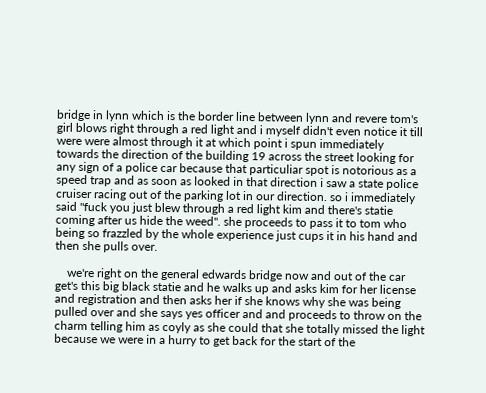bridge in lynn which is the border line between lynn and revere tom's girl blows right through a red light and i myself didn't even notice it till were were almost through it at which point i spun immediately towards the direction of the building 19 across the street looking for any sign of a police car because that particuliar spot is notorious as a speed trap and as soon as looked in that direction i saw a state police cruiser racing out of the parking lot in our direction. so i immediately said "fuck you just blew through a red light kim and there's statie coming after us hide the weed". she proceeds to pass it to tom who being so frazzled by the whole experience just cups it in his hand and then she pulls over.

    we're right on the general edwards bridge now and out of the car get's this big black statie and he walks up and asks kim for her license and registration and then asks her if she knows why she was being pulled over and she says yes officer and and proceeds to throw on the charm telling him as coyly as she could that she totally missed the light because we were in a hurry to get back for the start of the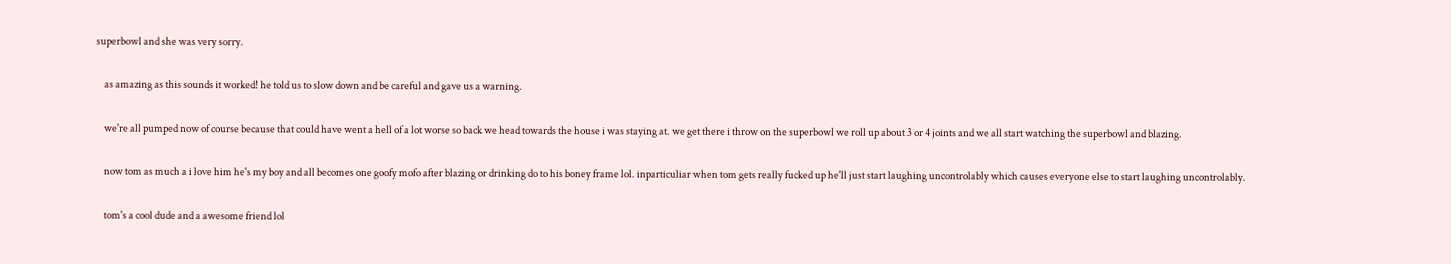superbowl and she was very sorry.

    as amazing as this sounds it worked! he told us to slow down and be careful and gave us a warning.

    we're all pumped now of course because that could have went a hell of a lot worse so back we head towards the house i was staying at. we get there i throw on the superbowl we roll up about 3 or 4 joints and we all start watching the superbowl and blazing.

    now tom as much a i love him he's my boy and all becomes one goofy mofo after blazing or drinking do to his boney frame lol. inparticuliar when tom gets really fucked up he'll just start laughing uncontrolably which causes everyone else to start laughing uncontrolably.

    tom's a cool dude and a awesome friend lol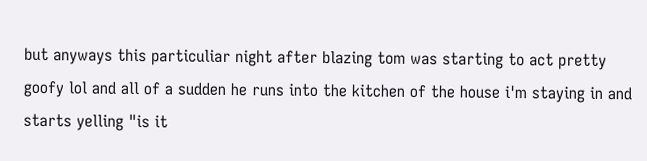but anyways this particuliar night after blazing tom was starting to act pretty goofy lol and all of a sudden he runs into the kitchen of the house i'm staying in and starts yelling "is it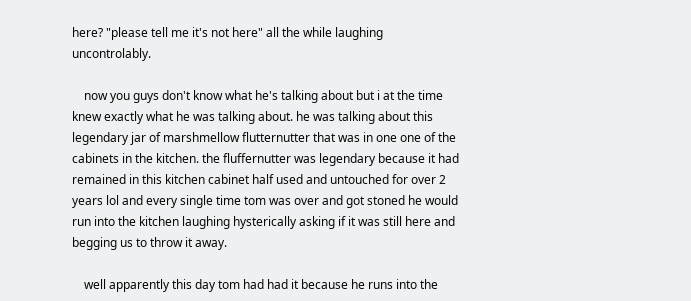here? "please tell me it's not here" all the while laughing uncontrolably.

    now you guys don't know what he's talking about but i at the time knew exactly what he was talking about. he was talking about this legendary jar of marshmellow flutternutter that was in one one of the cabinets in the kitchen. the fluffernutter was legendary because it had remained in this kitchen cabinet half used and untouched for over 2 years lol and every single time tom was over and got stoned he would run into the kitchen laughing hysterically asking if it was still here and begging us to throw it away.

    well apparently this day tom had had it because he runs into the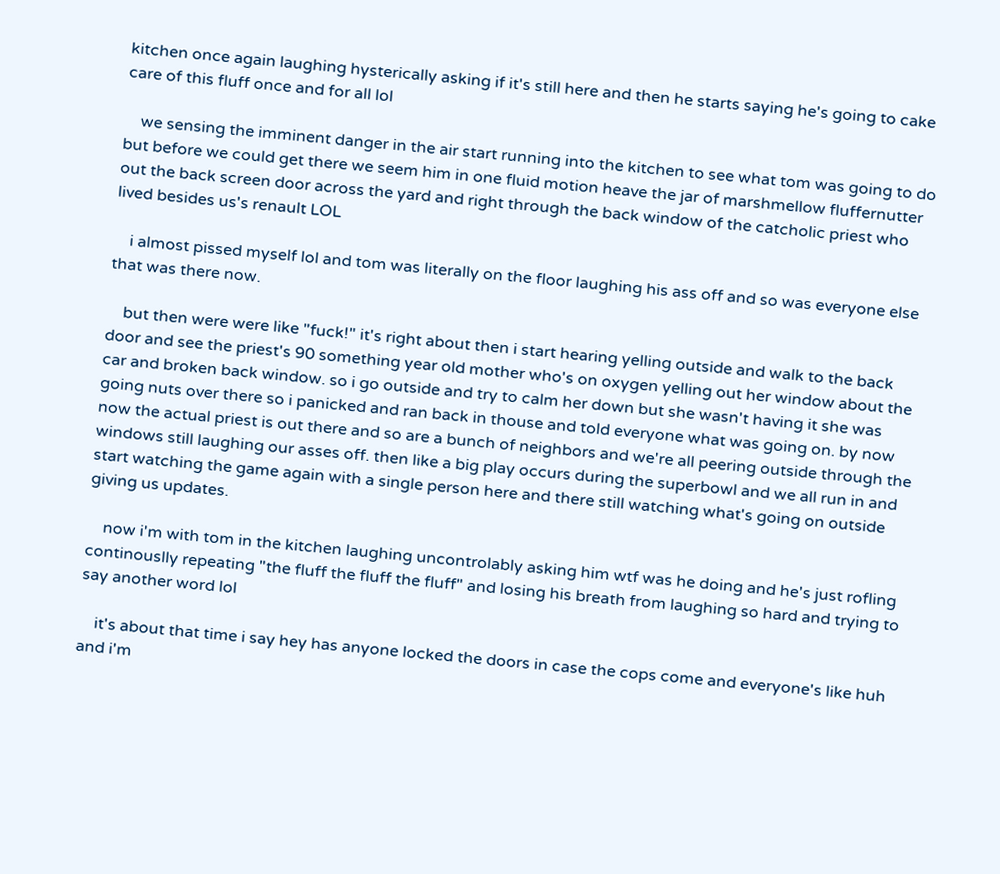kitchen once again laughing hysterically asking if it's still here and then he starts saying he's going to cake care of this fluff once and for all lol

    we sensing the imminent danger in the air start running into the kitchen to see what tom was going to do but before we could get there we seem him in one fluid motion heave the jar of marshmellow fluffernutter out the back screen door across the yard and right through the back window of the catcholic priest who lived besides us's renault LOL

    i almost pissed myself lol and tom was literally on the floor laughing his ass off and so was everyone else that was there now.

    but then were were like "fuck!" it's right about then i start hearing yelling outside and walk to the back door and see the priest's 90 something year old mother who's on oxygen yelling out her window about the car and broken back window. so i go outside and try to calm her down but she wasn't having it she was going nuts over there so i panicked and ran back in thouse and told everyone what was going on. by now now the actual priest is out there and so are a bunch of neighbors and we're all peering outside through the windows still laughing our asses off. then like a big play occurs during the superbowl and we all run in and start watching the game again with a single person here and there still watching what's going on outside giving us updates.

    now i'm with tom in the kitchen laughing uncontrolably asking him wtf was he doing and he's just rofling continouslly repeating "the fluff the fluff the fluff" and losing his breath from laughing so hard and trying to say another word lol

    it's about that time i say hey has anyone locked the doors in case the cops come and everyone's like huh and i'm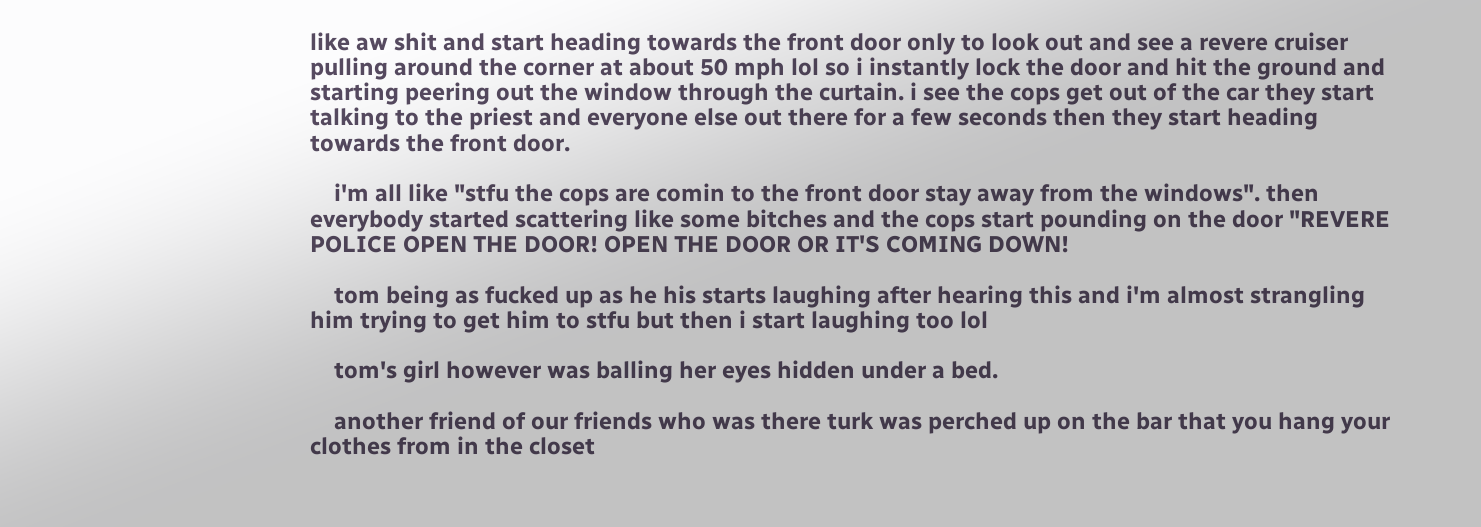like aw shit and start heading towards the front door only to look out and see a revere cruiser pulling around the corner at about 50 mph lol so i instantly lock the door and hit the ground and starting peering out the window through the curtain. i see the cops get out of the car they start talking to the priest and everyone else out there for a few seconds then they start heading towards the front door.

    i'm all like "stfu the cops are comin to the front door stay away from the windows". then everybody started scattering like some bitches and the cops start pounding on the door "REVERE POLICE OPEN THE DOOR! OPEN THE DOOR OR IT'S COMING DOWN!

    tom being as fucked up as he his starts laughing after hearing this and i'm almost strangling him trying to get him to stfu but then i start laughing too lol

    tom's girl however was balling her eyes hidden under a bed.

    another friend of our friends who was there turk was perched up on the bar that you hang your clothes from in the closet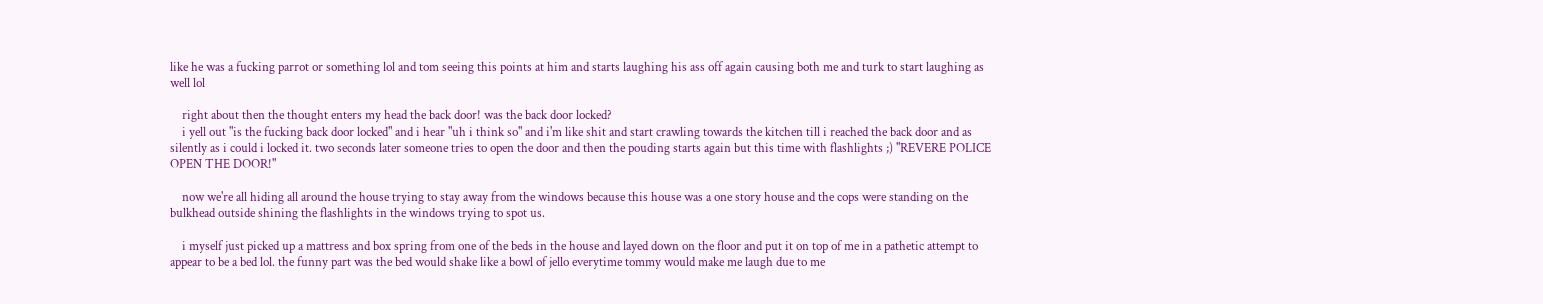like he was a fucking parrot or something lol and tom seeing this points at him and starts laughing his ass off again causing both me and turk to start laughing as well lol

    right about then the thought enters my head the back door! was the back door locked?
    i yell out "is the fucking back door locked" and i hear "uh i think so" and i'm like shit and start crawling towards the kitchen till i reached the back door and as silently as i could i locked it. two seconds later someone tries to open the door and then the pouding starts again but this time with flashlights ;) "REVERE POLICE OPEN THE DOOR!"

    now we're all hiding all around the house trying to stay away from the windows because this house was a one story house and the cops were standing on the bulkhead outside shining the flashlights in the windows trying to spot us.

    i myself just picked up a mattress and box spring from one of the beds in the house and layed down on the floor and put it on top of me in a pathetic attempt to appear to be a bed lol. the funny part was the bed would shake like a bowl of jello everytime tommy would make me laugh due to me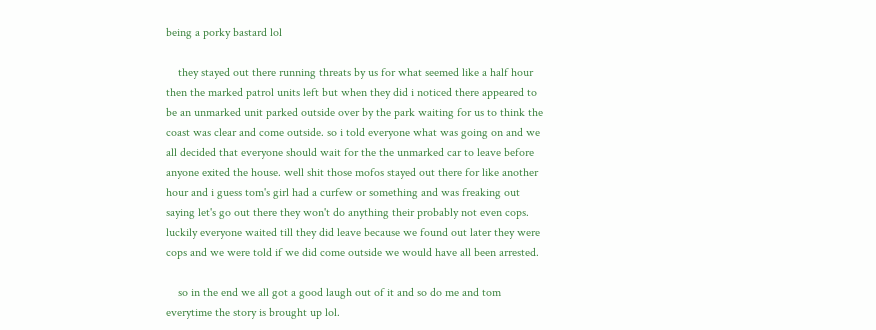being a porky bastard lol

    they stayed out there running threats by us for what seemed like a half hour then the marked patrol units left but when they did i noticed there appeared to be an unmarked unit parked outside over by the park waiting for us to think the coast was clear and come outside. so i told everyone what was going on and we all decided that everyone should wait for the the unmarked car to leave before anyone exited the house. well shit those mofos stayed out there for like another hour and i guess tom's girl had a curfew or something and was freaking out saying let's go out there they won't do anything their probably not even cops. luckily everyone waited till they did leave because we found out later they were cops and we were told if we did come outside we would have all been arrested.

    so in the end we all got a good laugh out of it and so do me and tom everytime the story is brought up lol.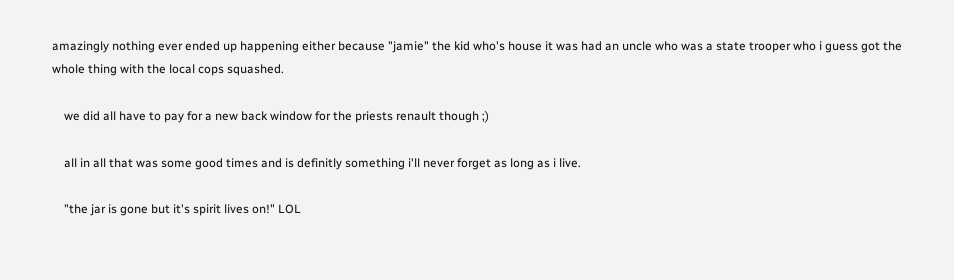amazingly nothing ever ended up happening either because "jamie" the kid who's house it was had an uncle who was a state trooper who i guess got the whole thing with the local cops squashed.

    we did all have to pay for a new back window for the priests renault though ;)

    all in all that was some good times and is definitly something i'll never forget as long as i live.

    "the jar is gone but it's spirit lives on!" LOL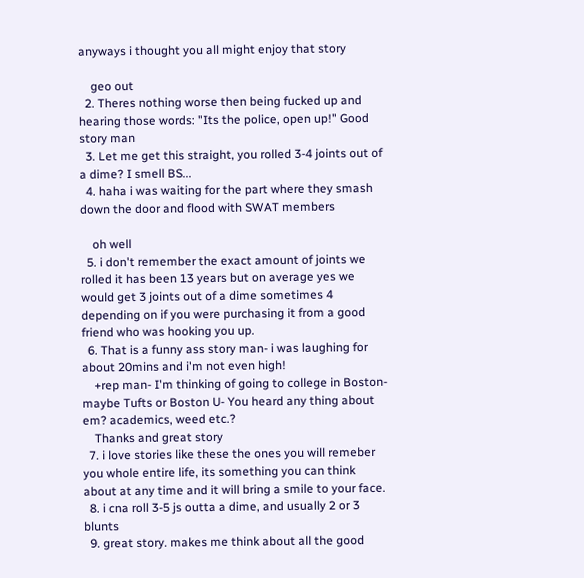anyways i thought you all might enjoy that story

    geo out
  2. Theres nothing worse then being fucked up and hearing those words: "Its the police, open up!" Good story man
  3. Let me get this straight, you rolled 3-4 joints out of a dime? I smell BS...
  4. haha i was waiting for the part where they smash down the door and flood with SWAT members

    oh well
  5. i don't remember the exact amount of joints we rolled it has been 13 years but on average yes we would get 3 joints out of a dime sometimes 4 depending on if you were purchasing it from a good friend who was hooking you up.
  6. That is a funny ass story man- i was laughing for about 20mins and i'm not even high!
    +rep man- I'm thinking of going to college in Boston- maybe Tufts or Boston U- You heard any thing about em? academics, weed etc.?
    Thanks and great story
  7. i love stories like these the ones you will remeber you whole entire life, its something you can think about at any time and it will bring a smile to your face.
  8. i cna roll 3-5 js outta a dime, and usually 2 or 3 blunts
  9. great story. makes me think about all the good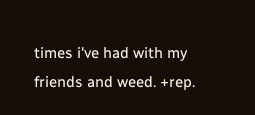times i've had with my friends and weed. +rep.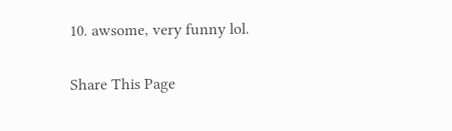10. awsome, very funny lol.

Share This Page